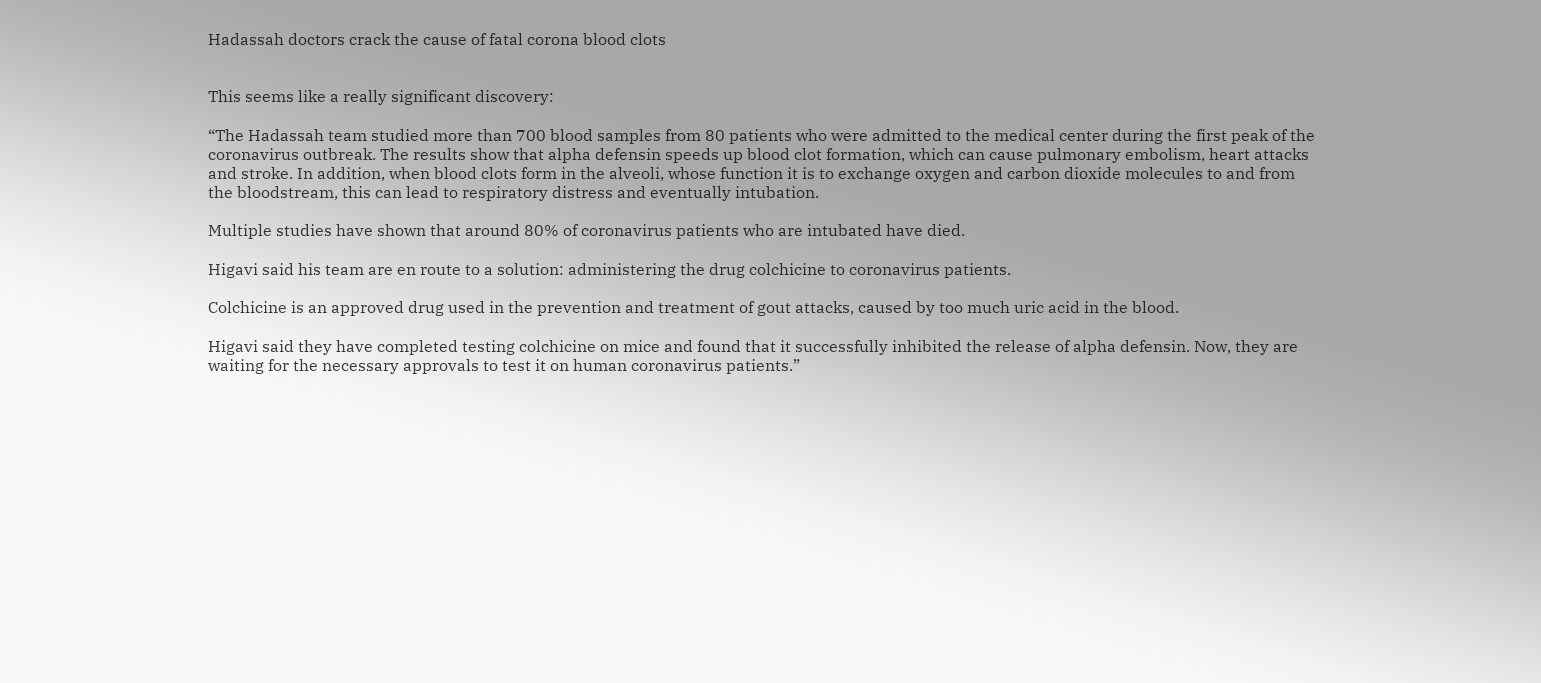Hadassah doctors crack the cause of fatal corona blood clots


This seems like a really significant discovery:

“The Hadassah team studied more than 700 blood samples from 80 patients who were admitted to the medical center during the first peak of the coronavirus outbreak. The results show that alpha defensin speeds up blood clot formation, which can cause pulmonary embolism, heart attacks and stroke. In addition, when blood clots form in the alveoli, whose function it is to exchange oxygen and carbon dioxide molecules to and from the bloodstream, this can lead to respiratory distress and eventually intubation.

Multiple studies have shown that around 80% of coronavirus patients who are intubated have died.

Higavi said his team are en route to a solution: administering the drug colchicine to coronavirus patients.

Colchicine is an approved drug used in the prevention and treatment of gout attacks, caused by too much uric acid in the blood.

Higavi said they have completed testing colchicine on mice and found that it successfully inhibited the release of alpha defensin. Now, they are waiting for the necessary approvals to test it on human coronavirus patients.”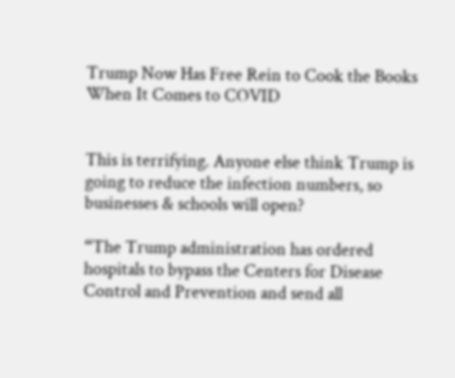Trump Now Has Free Rein to Cook the Books When It Comes to COVID


This is terrifying. Anyone else think Trump is going to reduce the infection numbers, so businesses & schools will open?

“The Trump administration has ordered hospitals to bypass the Centers for Disease Control and Prevention and send all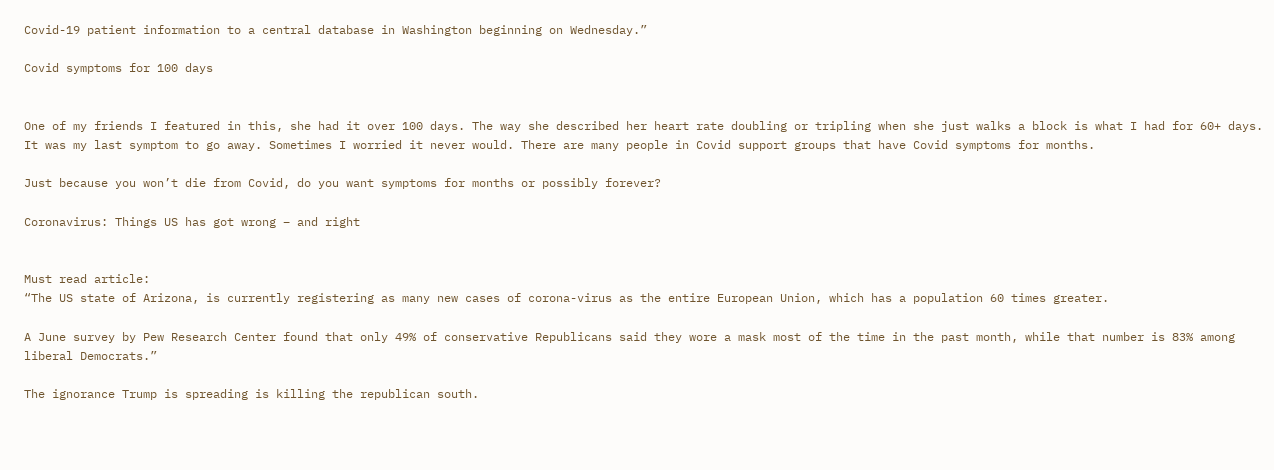Covid-19 patient information to a central database in Washington beginning on Wednesday.”

Covid symptoms for 100 days


One of my friends I featured in this, she had it over 100 days. The way she described her heart rate doubling or tripling when she just walks a block is what I had for 60+ days. It was my last symptom to go away. Sometimes I worried it never would. There are many people in Covid support groups that have Covid symptoms for months.

Just because you won’t die from Covid, do you want symptoms for months or possibly forever?

Coronavirus: Things US has got wrong – and right


Must read article:
“The US state of Arizona, is currently registering as many new cases of corona-virus as the entire European Union, which has a population 60 times greater.

A June survey by Pew Research Center found that only 49% of conservative Republicans said they wore a mask most of the time in the past month, while that number is 83% among liberal Democrats.”

The ignorance Trump is spreading is killing the republican south.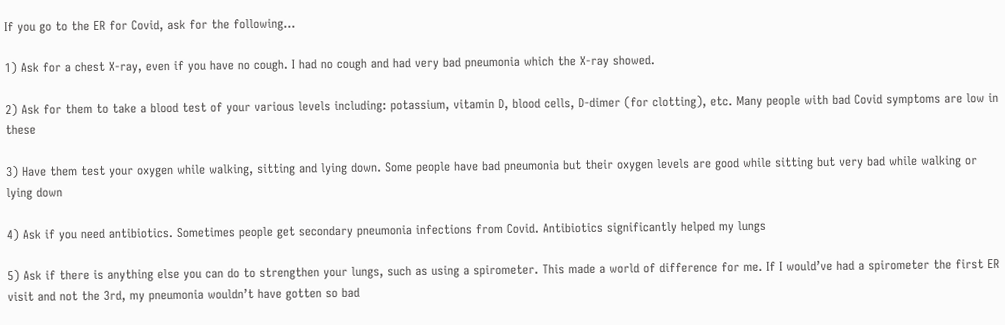If you go to the ER for Covid, ask for the following…

1) Ask for a chest X-ray, even if you have no cough. I had no cough and had very bad pneumonia which the X-ray showed.

2) Ask for them to take a blood test of your various levels including: potassium, vitamin D, blood cells, D-dimer (for clotting), etc. Many people with bad Covid symptoms are low in these

3) Have them test your oxygen while walking, sitting and lying down. Some people have bad pneumonia but their oxygen levels are good while sitting but very bad while walking or lying down

4) Ask if you need antibiotics. Sometimes people get secondary pneumonia infections from Covid. Antibiotics significantly helped my lungs

5) Ask if there is anything else you can do to strengthen your lungs, such as using a spirometer. This made a world of difference for me. If I would’ve had a spirometer the first ER visit and not the 3rd, my pneumonia wouldn’t have gotten so bad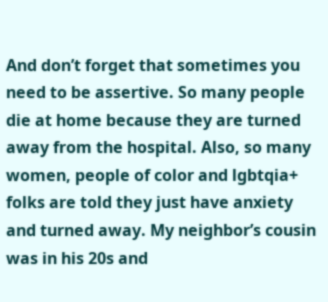And don’t forget that sometimes you need to be assertive. So many people die at home because they are turned away from the hospital. Also, so many women, people of color and lgbtqia+ folks are told they just have anxiety and turned away. My neighbor’s cousin was in his 20s and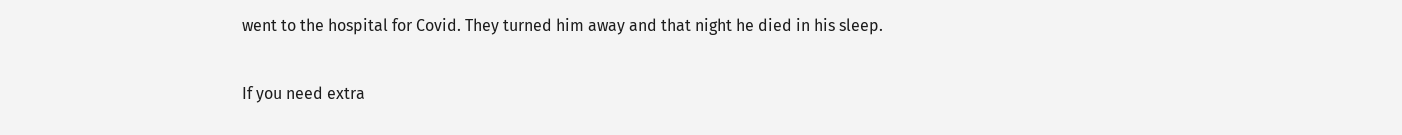went to the hospital for Covid. They turned him away and that night he died in his sleep.

If you need extra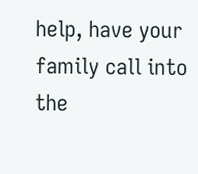help, have your family call into the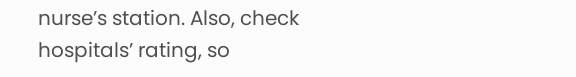nurse’s station. Also, check hospitals’ rating, so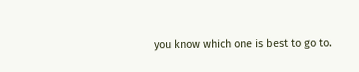you know which one is best to go to.